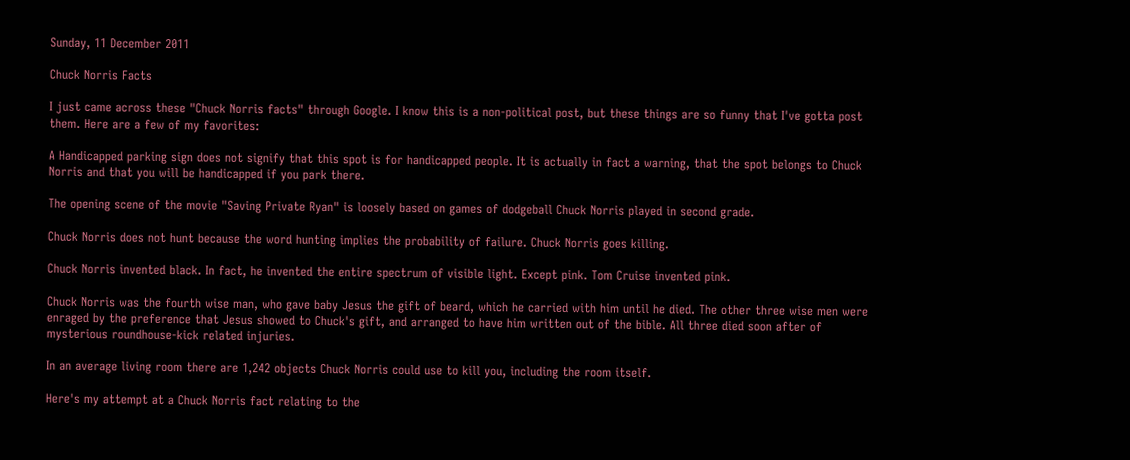Sunday, 11 December 2011

Chuck Norris Facts

I just came across these "Chuck Norris facts" through Google. I know this is a non-political post, but these things are so funny that I've gotta post them. Here are a few of my favorites:

A Handicapped parking sign does not signify that this spot is for handicapped people. It is actually in fact a warning, that the spot belongs to Chuck Norris and that you will be handicapped if you park there.

The opening scene of the movie "Saving Private Ryan" is loosely based on games of dodgeball Chuck Norris played in second grade.

Chuck Norris does not hunt because the word hunting implies the probability of failure. Chuck Norris goes killing.

Chuck Norris invented black. In fact, he invented the entire spectrum of visible light. Except pink. Tom Cruise invented pink.

Chuck Norris was the fourth wise man, who gave baby Jesus the gift of beard, which he carried with him until he died. The other three wise men were enraged by the preference that Jesus showed to Chuck's gift, and arranged to have him written out of the bible. All three died soon after of mysterious roundhouse-kick related injuries.

In an average living room there are 1,242 objects Chuck Norris could use to kill you, including the room itself.

Here's my attempt at a Chuck Norris fact relating to the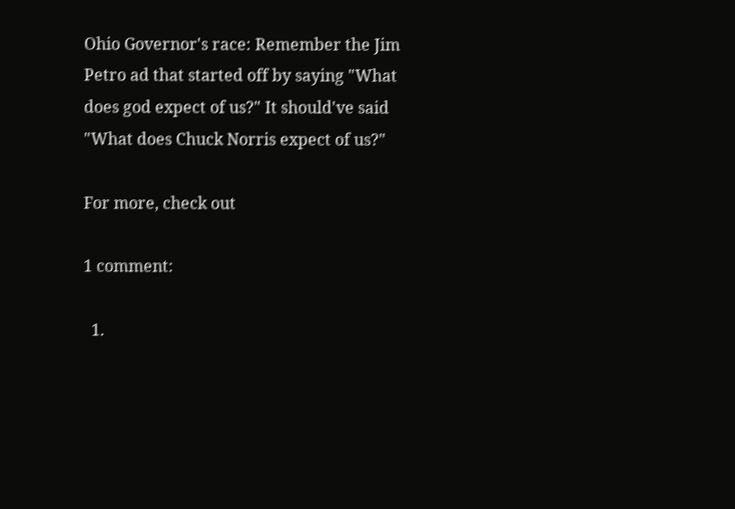Ohio Governor's race: Remember the Jim Petro ad that started off by saying "What does god expect of us?" It should've said "What does Chuck Norris expect of us?"

For more, check out

1 comment:

  1.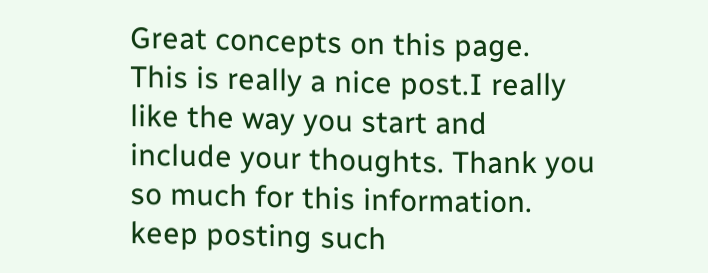Great concepts on this page. This is really a nice post.I really like the way you start and include your thoughts. Thank you so much for this information. keep posting such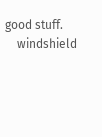good stuff.
    windshield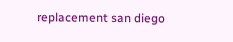replacement san diego